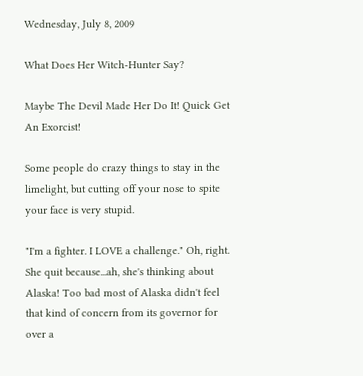Wednesday, July 8, 2009

What Does Her Witch-Hunter Say?

Maybe The Devil Made Her Do It! Quick Get An Exorcist!

Some people do crazy things to stay in the limelight, but cutting off your nose to spite your face is very stupid.

"I'm a fighter. I LOVE a challenge." Oh, right. She quit because...ah, she's thinking about Alaska! Too bad most of Alaska didn't feel that kind of concern from its governor for over a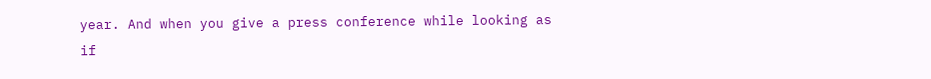year. And when you give a press conference while looking as if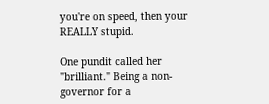you're on speed, then your REALLY stupid.

One pundit called her "brilliant." Being a non-governor for a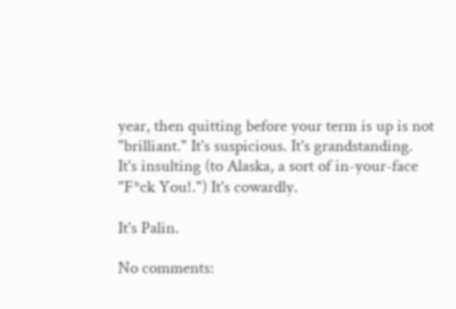year, then quitting before your term is up is not "brilliant." It's suspicious. It's grandstanding. It's insulting (to Alaska, a sort of in-your-face "F*ck You!.") It's cowardly.

It's Palin.

No comments: